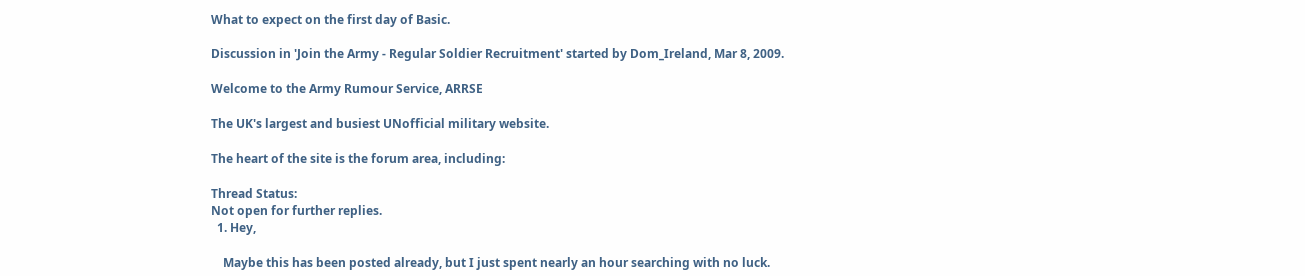What to expect on the first day of Basic.

Discussion in 'Join the Army - Regular Soldier Recruitment' started by Dom_Ireland, Mar 8, 2009.

Welcome to the Army Rumour Service, ARRSE

The UK's largest and busiest UNofficial military website.

The heart of the site is the forum area, including:

Thread Status:
Not open for further replies.
  1. Hey,

    Maybe this has been posted already, but I just spent nearly an hour searching with no luck.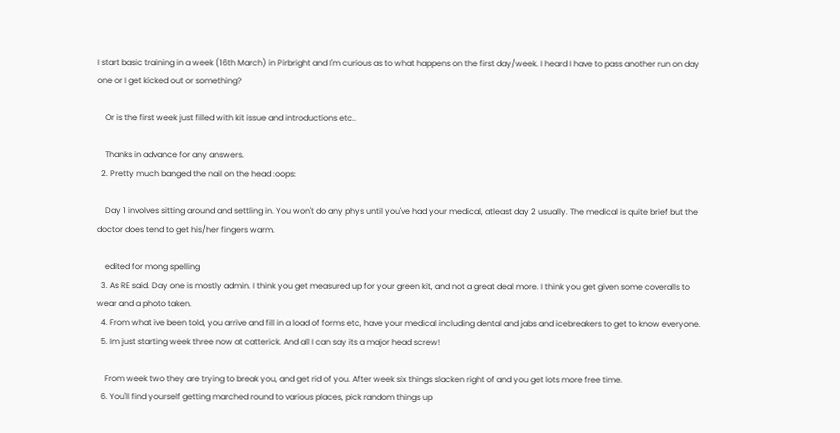I start basic training in a week (16th March) in Pirbright and I'm curious as to what happens on the first day/week. I heard I have to pass another run on day one or I get kicked out or something?

    Or is the first week just filled with kit issue and introductions etc..

    Thanks in advance for any answers.
  2. Pretty much banged the nail on the head :oops:

    Day 1 involves sitting around and settling in. You won't do any phys until you've had your medical, atleast day 2 usually. The medical is quite brief but the doctor does tend to get his/her fingers warm.

    edited for mong spelling
  3. As RE said. Day one is mostly admin. I think you get measured up for your green kit, and not a great deal more. I think you get given some coveralls to wear and a photo taken.
  4. From what ive been told, you arrive and fill in a load of forms etc, have your medical including dental and jabs and icebreakers to get to know everyone.
  5. Im just starting week three now at catterick. And all I can say its a major head screw!

    From week two they are trying to break you, and get rid of you. After week six things slacken right of and you get lots more free time.
  6. You'll find yourself getting marched round to various places, pick random things up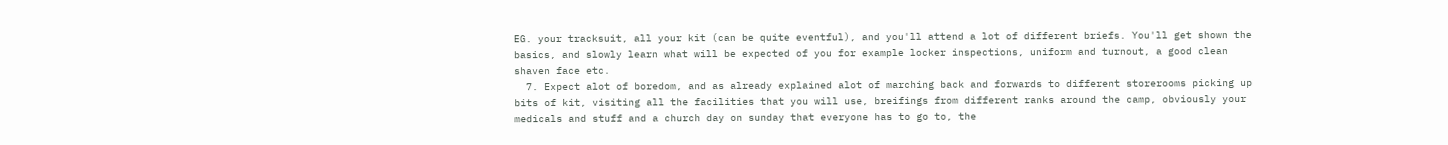EG. your tracksuit, all your kit (can be quite eventful), and you'll attend a lot of different briefs. You'll get shown the basics, and slowly learn what will be expected of you for example locker inspections, uniform and turnout, a good clean shaven face etc.
  7. Expect alot of boredom, and as already explained alot of marching back and forwards to different storerooms picking up bits of kit, visiting all the facilities that you will use, breifings from different ranks around the camp, obviously your medicals and stuff and a church day on sunday that everyone has to go to, the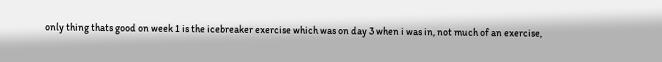only thing thats good on week 1 is the icebreaker exercise which was on day 3 when i was in, not much of an exercise,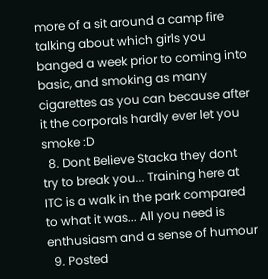more of a sit around a camp fire talking about which girls you banged a week prior to coming into basic, and smoking as many cigarettes as you can because after it the corporals hardly ever let you smoke :D
  8. Dont Believe Stacka they dont try to break you... Training here at ITC is a walk in the park compared to what it was... All you need is enthusiasm and a sense of humour
  9. Posted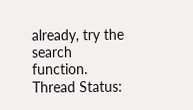already, try the search function.
Thread Status: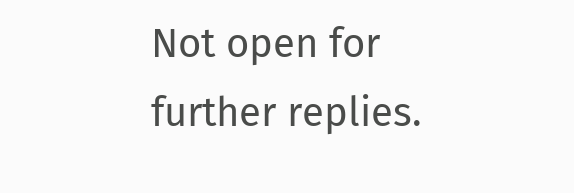Not open for further replies.